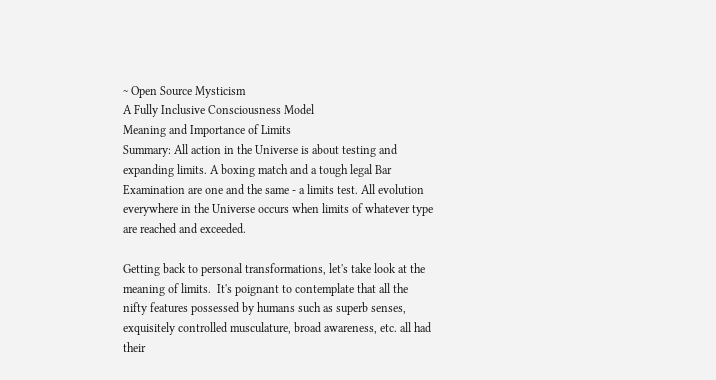~ Open Source Mysticism
A Fully Inclusive Consciousness Model
Meaning and Importance of Limits
Summary: All action in the Universe is about testing and expanding limits. A boxing match and a tough legal Bar Examination are one and the same - a limits test. All evolution everywhere in the Universe occurs when limits of whatever type are reached and exceeded.

Getting back to personal transformations, let's take look at the meaning of limits.  It's poignant to contemplate that all the nifty features possessed by humans such as superb senses, exquisitely controlled musculature, broad awareness, etc. all had their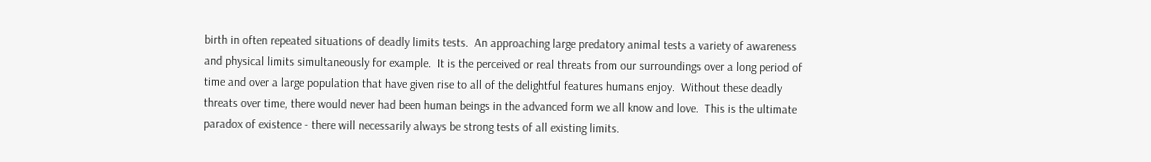birth in often repeated situations of deadly limits tests.  An approaching large predatory animal tests a variety of awareness and physical limits simultaneously for example.  It is the perceived or real threats from our surroundings over a long period of time and over a large population that have given rise to all of the delightful features humans enjoy.  Without these deadly threats over time, there would never had been human beings in the advanced form we all know and love.  This is the ultimate paradox of existence - there will necessarily always be strong tests of all existing limits.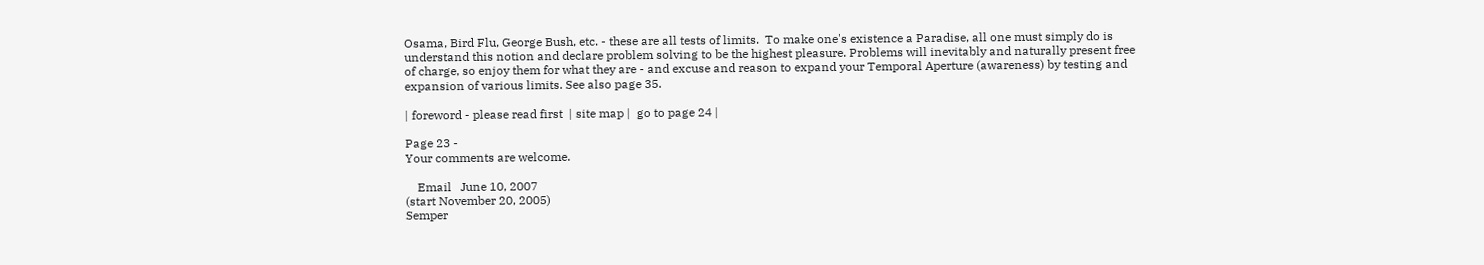Osama, Bird Flu, George Bush, etc. - these are all tests of limits.  To make one's existence a Paradise, all one must simply do is understand this notion and declare problem solving to be the highest pleasure. Problems will inevitably and naturally present free of charge, so enjoy them for what they are - and excuse and reason to expand your Temporal Aperture (awareness) by testing and expansion of various limits. See also page 35.

| foreword - please read first  | site map |  go to page 24 |

Page 23 -
Your comments are welcome.

    Email   June 10, 2007
(start November 20, 2005)
Semper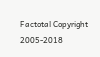Factotal Copyright 2005-2018